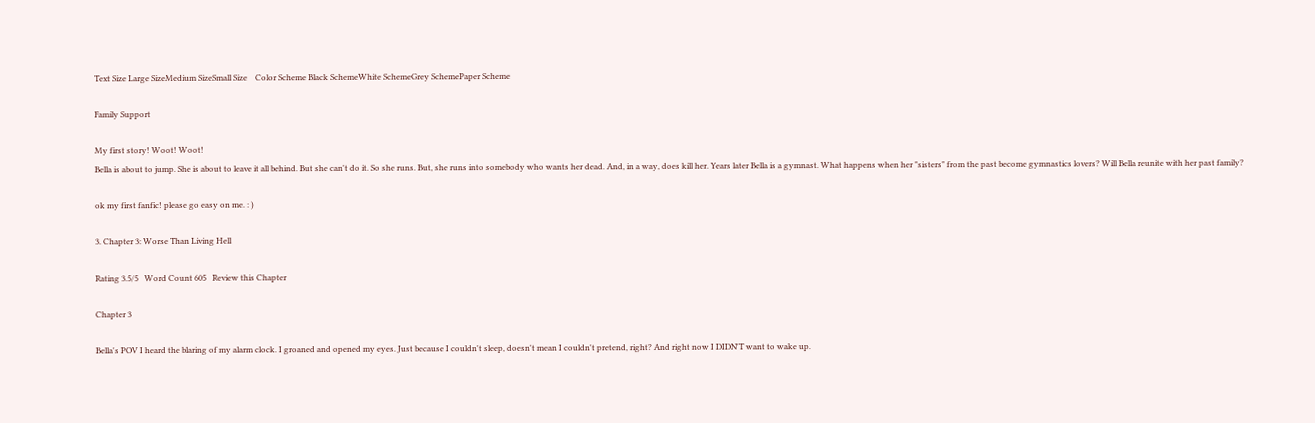Text Size Large SizeMedium SizeSmall Size    Color Scheme Black SchemeWhite SchemeGrey SchemePaper Scheme

Family Support

My first story! Woot! Woot!
Bella is about to jump. She is about to leave it all behind. But she can't do it. So she runs. But, she runs into somebody who wants her dead. And, in a way, does kill her. Years later Bella is a gymnast. What happens when her "sisters" from the past become gymnastics lovers? Will Bella reunite with her past family?

ok my first fanfic! please go easy on me. : )

3. Chapter 3: Worse Than Living Hell

Rating 3.5/5   Word Count 605   Review this Chapter

Chapter 3

Bella's POV I heard the blaring of my alarm clock. I groaned and opened my eyes. Just because I couldn't sleep, doesn't mean I couldn't pretend, right? And right now I DIDN'T want to wake up.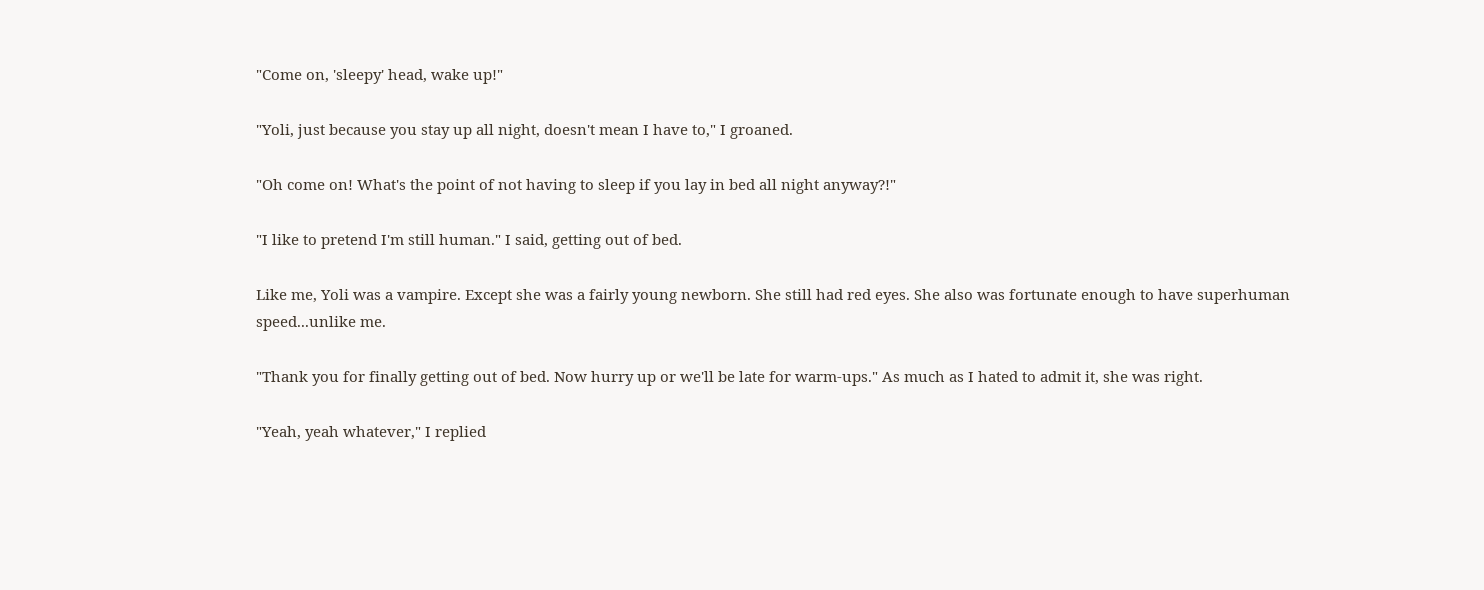"Come on, 'sleepy' head, wake up!"

"Yoli, just because you stay up all night, doesn't mean I have to," I groaned.

"Oh come on! What's the point of not having to sleep if you lay in bed all night anyway?!"

"I like to pretend I'm still human." I said, getting out of bed.

Like me, Yoli was a vampire. Except she was a fairly young newborn. She still had red eyes. She also was fortunate enough to have superhuman speed...unlike me.

"Thank you for finally getting out of bed. Now hurry up or we'll be late for warm-ups." As much as I hated to admit it, she was right.

"Yeah, yeah whatever," I replied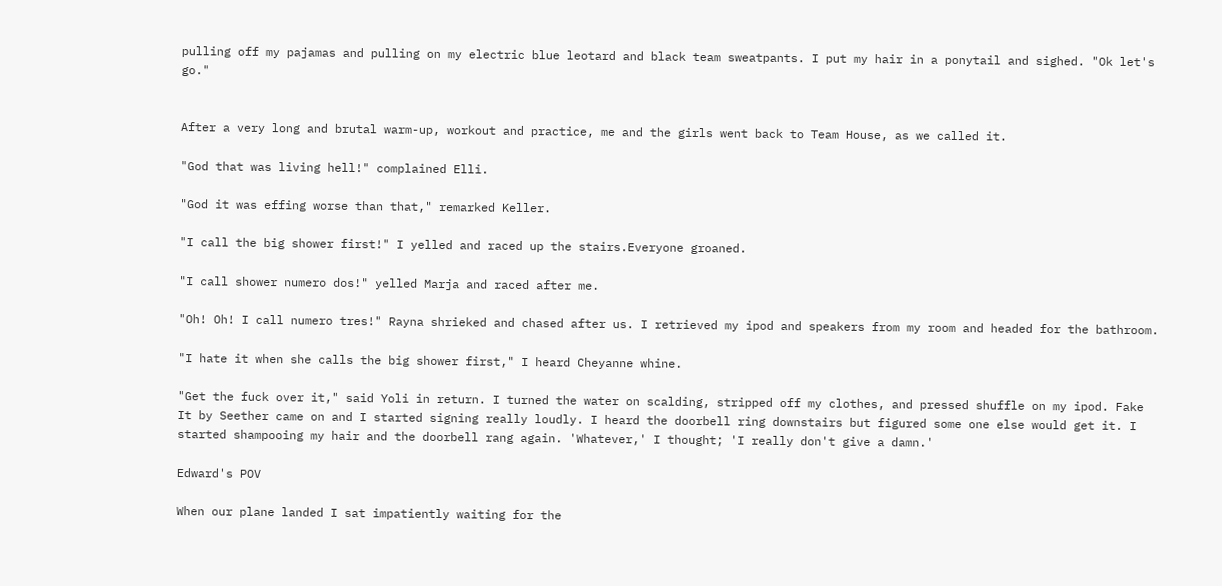pulling off my pajamas and pulling on my electric blue leotard and black team sweatpants. I put my hair in a ponytail and sighed. "Ok let's go."


After a very long and brutal warm-up, workout and practice, me and the girls went back to Team House, as we called it.

"God that was living hell!" complained Elli.

"God it was effing worse than that," remarked Keller.

"I call the big shower first!" I yelled and raced up the stairs.Everyone groaned.

"I call shower numero dos!" yelled Marja and raced after me.

"Oh! Oh! I call numero tres!" Rayna shrieked and chased after us. I retrieved my ipod and speakers from my room and headed for the bathroom.

"I hate it when she calls the big shower first," I heard Cheyanne whine.

"Get the fuck over it," said Yoli in return. I turned the water on scalding, stripped off my clothes, and pressed shuffle on my ipod. Fake It by Seether came on and I started signing really loudly. I heard the doorbell ring downstairs but figured some one else would get it. I started shampooing my hair and the doorbell rang again. 'Whatever,' I thought; 'I really don't give a damn.'

Edward's POV

When our plane landed I sat impatiently waiting for the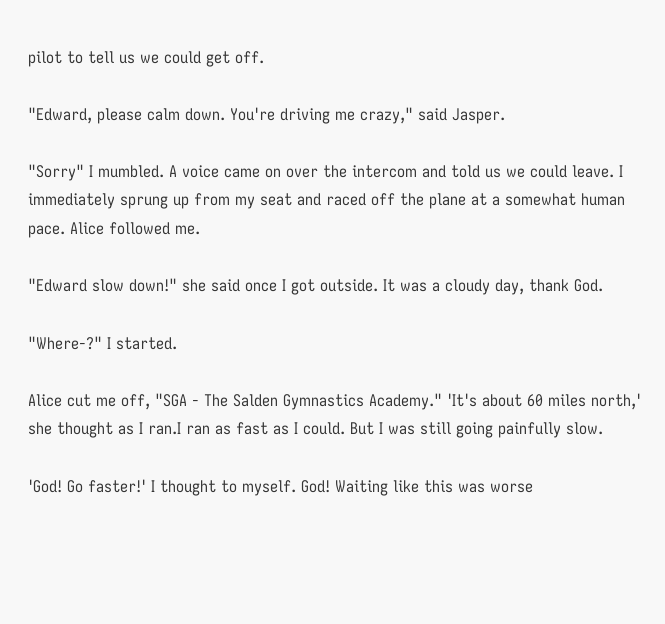pilot to tell us we could get off.

"Edward, please calm down. You're driving me crazy," said Jasper.

"Sorry" I mumbled. A voice came on over the intercom and told us we could leave. I immediately sprung up from my seat and raced off the plane at a somewhat human pace. Alice followed me.

"Edward slow down!" she said once I got outside. It was a cloudy day, thank God.

"Where-?" I started.

Alice cut me off, "SGA - The Salden Gymnastics Academy." 'It's about 60 miles north,' she thought as I ran.I ran as fast as I could. But I was still going painfully slow.

'God! Go faster!' I thought to myself. God! Waiting like this was worse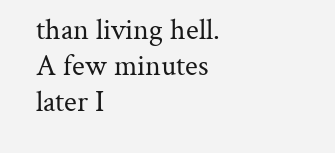than living hell. A few minutes later I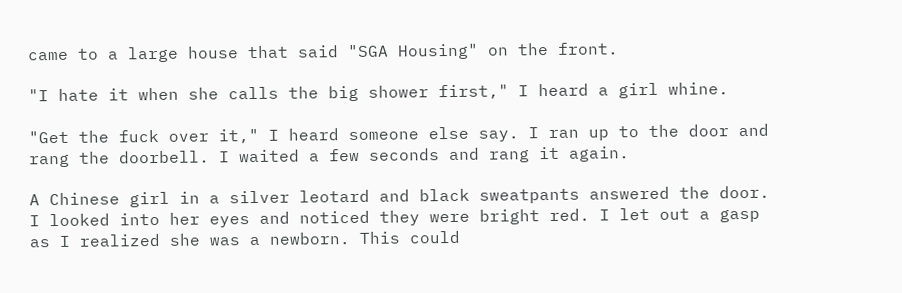came to a large house that said "SGA Housing" on the front.

"I hate it when she calls the big shower first," I heard a girl whine.

"Get the fuck over it," I heard someone else say. I ran up to the door and rang the doorbell. I waited a few seconds and rang it again.

A Chinese girl in a silver leotard and black sweatpants answered the door. I looked into her eyes and noticed they were bright red. I let out a gasp as I realized she was a newborn. This could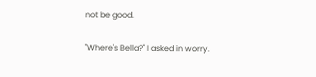not be good.

"Where's Bella?" I asked in worry.